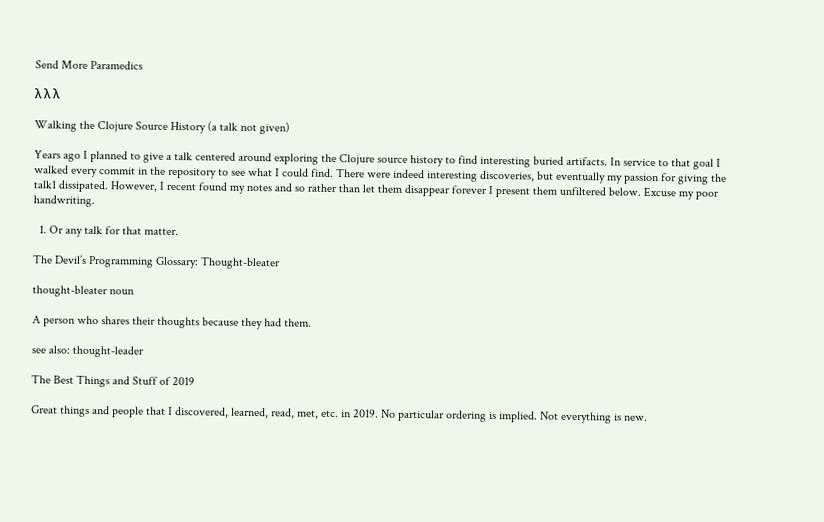Send More Paramedics

λ λ λ

Walking the Clojure Source History (a talk not given)

Years ago I planned to give a talk centered around exploring the Clojure source history to find interesting buried artifacts. In service to that goal I walked every commit in the repository to see what I could find. There were indeed interesting discoveries, but eventually my passion for giving the talk1 dissipated. However, I recent found my notes and so rather than let them disappear forever I present them unfiltered below. Excuse my poor handwriting.

  1. Or any talk for that matter.

The Devil’s Programming Glossary: Thought-bleater

thought-bleater noun

A person who shares their thoughts because they had them.

see also: thought-leader

The Best Things and Stuff of 2019

Great things and people that I discovered, learned, read, met, etc. in 2019. No particular ordering is implied. Not everything is new.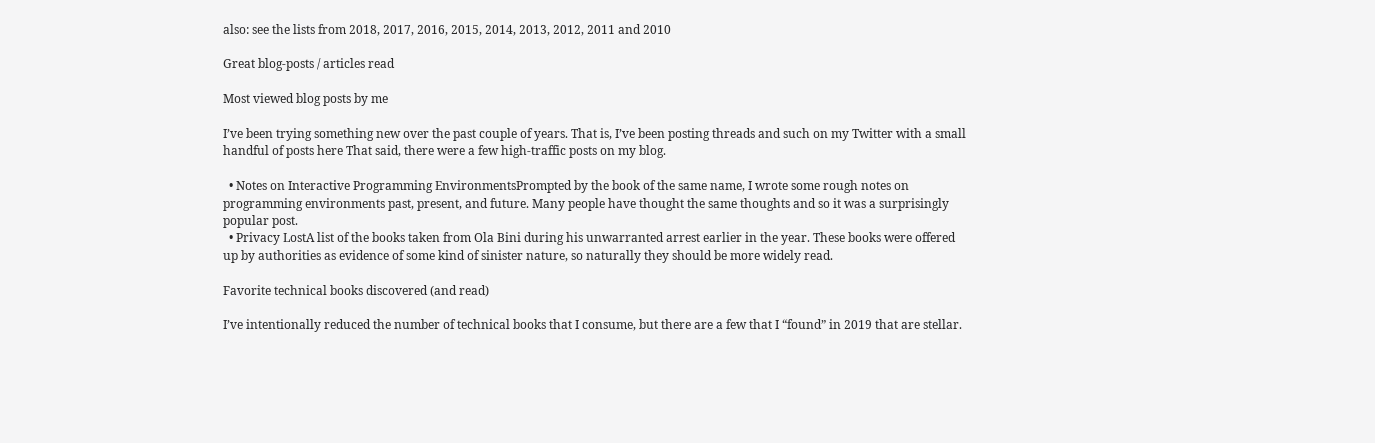also: see the lists from 2018, 2017, 2016, 2015, 2014, 2013, 2012, 2011 and 2010

Great blog-posts / articles read

Most viewed blog posts by me

I’ve been trying something new over the past couple of years. That is, I’ve been posting threads and such on my Twitter with a small handful of posts here That said, there were a few high-traffic posts on my blog.

  • Notes on Interactive Programming EnvironmentsPrompted by the book of the same name, I wrote some rough notes on programming environments past, present, and future. Many people have thought the same thoughts and so it was a surprisingly popular post.
  • Privacy LostA list of the books taken from Ola Bini during his unwarranted arrest earlier in the year. These books were offered up by authorities as evidence of some kind of sinister nature, so naturally they should be more widely read.

Favorite technical books discovered (and read)

I’ve intentionally reduced the number of technical books that I consume, but there are a few that I “found” in 2019 that are stellar.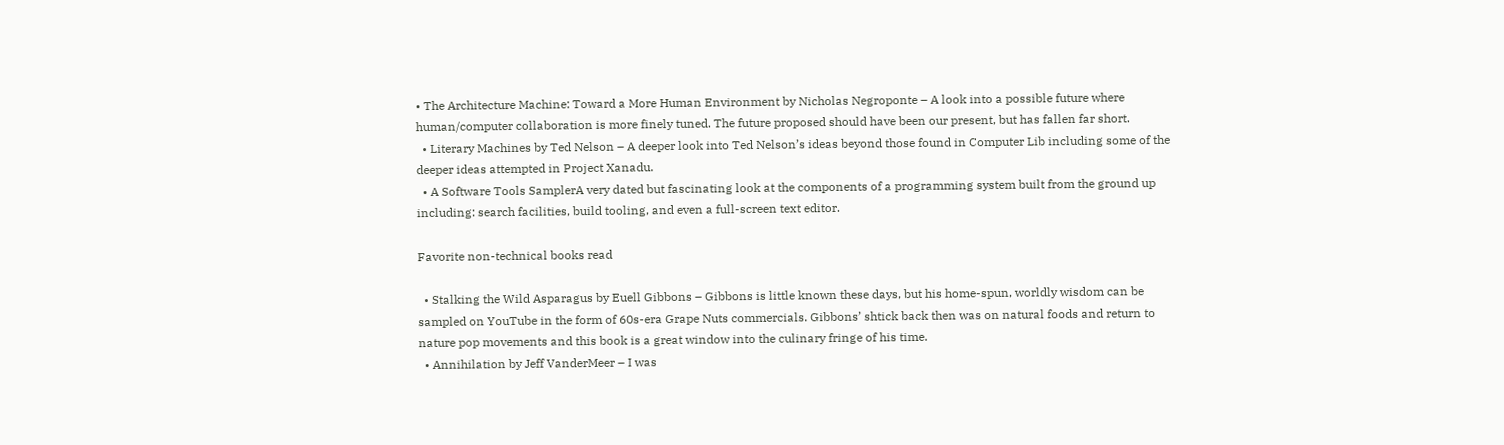• The Architecture Machine: Toward a More Human Environment by Nicholas Negroponte – A look into a possible future where human/computer collaboration is more finely tuned. The future proposed should have been our present, but has fallen far short.
  • Literary Machines by Ted Nelson – A deeper look into Ted Nelson’s ideas beyond those found in Computer Lib including some of the deeper ideas attempted in Project Xanadu.
  • A Software Tools SamplerA very dated but fascinating look at the components of a programming system built from the ground up including: search facilities, build tooling, and even a full-screen text editor.

Favorite non-technical books read

  • Stalking the Wild Asparagus by Euell Gibbons – Gibbons is little known these days, but his home-spun, worldly wisdom can be sampled on YouTube in the form of 60s-era Grape Nuts commercials. Gibbons’ shtick back then was on natural foods and return to nature pop movements and this book is a great window into the culinary fringe of his time.
  • Annihilation by Jeff VanderMeer – I was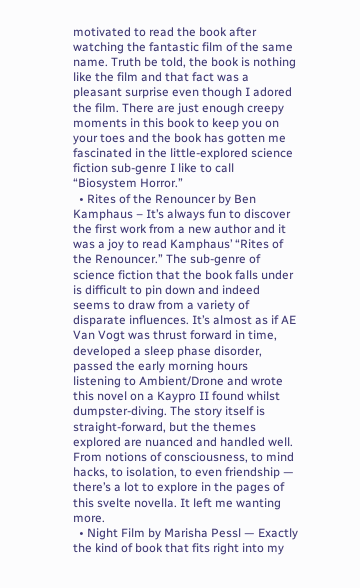motivated to read the book after watching the fantastic film of the same name. Truth be told, the book is nothing like the film and that fact was a pleasant surprise even though I adored the film. There are just enough creepy moments in this book to keep you on your toes and the book has gotten me fascinated in the little-explored science fiction sub-genre I like to call “Biosystem Horror.”
  • Rites of the Renouncer by Ben Kamphaus – It’s always fun to discover the first work from a new author and it was a joy to read Kamphaus’ “Rites of the Renouncer.” The sub-genre of science fiction that the book falls under is difficult to pin down and indeed seems to draw from a variety of disparate influences. It’s almost as if AE Van Vogt was thrust forward in time, developed a sleep phase disorder, passed the early morning hours listening to Ambient/Drone and wrote this novel on a Kaypro II found whilst dumpster-diving. The story itself is straight-forward, but the themes explored are nuanced and handled well. From notions of consciousness, to mind hacks, to isolation, to even friendship — there’s a lot to explore in the pages of this svelte novella. It left me wanting more.
  • Night Film by Marisha Pessl — Exactly the kind of book that fits right into my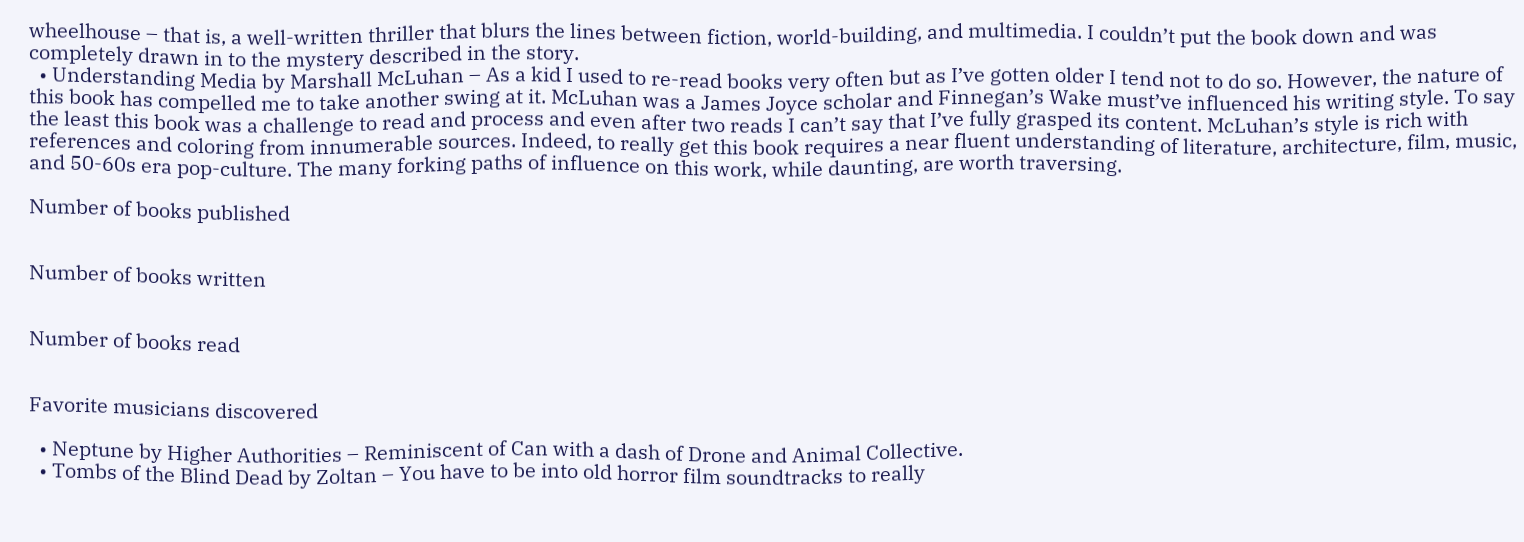wheelhouse – that is, a well-written thriller that blurs the lines between fiction, world-building, and multimedia. I couldn’t put the book down and was completely drawn in to the mystery described in the story.
  • Understanding Media by Marshall McLuhan – As a kid I used to re-read books very often but as I’ve gotten older I tend not to do so. However, the nature of this book has compelled me to take another swing at it. McLuhan was a James Joyce scholar and Finnegan’s Wake must’ve influenced his writing style. To say the least this book was a challenge to read and process and even after two reads I can’t say that I’ve fully grasped its content. McLuhan’s style is rich with references and coloring from innumerable sources. Indeed, to really get this book requires a near fluent understanding of literature, architecture, film, music, and 50-60s era pop-culture. The many forking paths of influence on this work, while daunting, are worth traversing.

Number of books published


Number of books written


Number of books read


Favorite musicians discovered

  • Neptune by Higher Authorities – Reminiscent of Can with a dash of Drone and Animal Collective.
  • Tombs of the Blind Dead by Zoltan – You have to be into old horror film soundtracks to really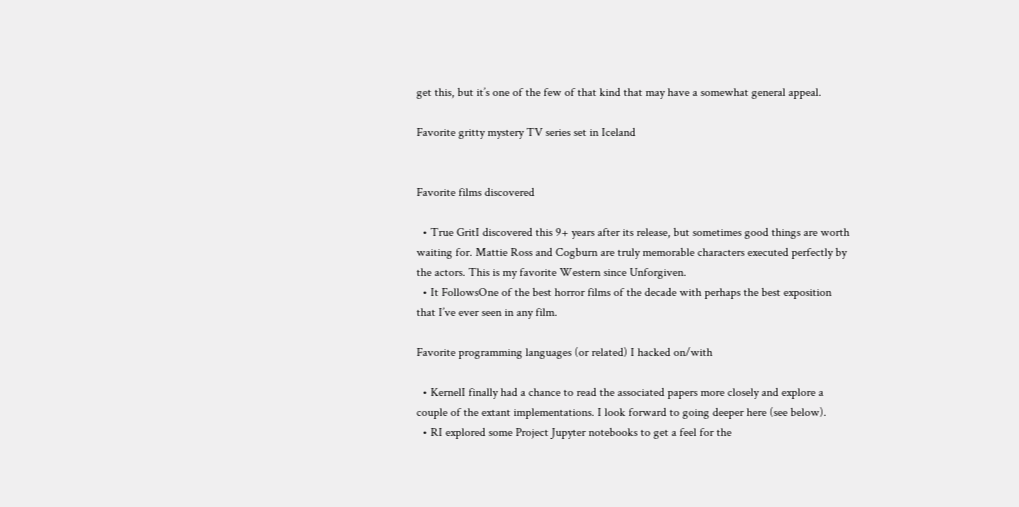get this, but it’s one of the few of that kind that may have a somewhat general appeal.

Favorite gritty mystery TV series set in Iceland


Favorite films discovered

  • True GritI discovered this 9+ years after its release, but sometimes good things are worth waiting for. Mattie Ross and Cogburn are truly memorable characters executed perfectly by the actors. This is my favorite Western since Unforgiven.
  • It FollowsOne of the best horror films of the decade with perhaps the best exposition that I’ve ever seen in any film.

Favorite programming languages (or related) I hacked on/with

  • KernelI finally had a chance to read the associated papers more closely and explore a couple of the extant implementations. I look forward to going deeper here (see below).
  • RI explored some Project Jupyter notebooks to get a feel for the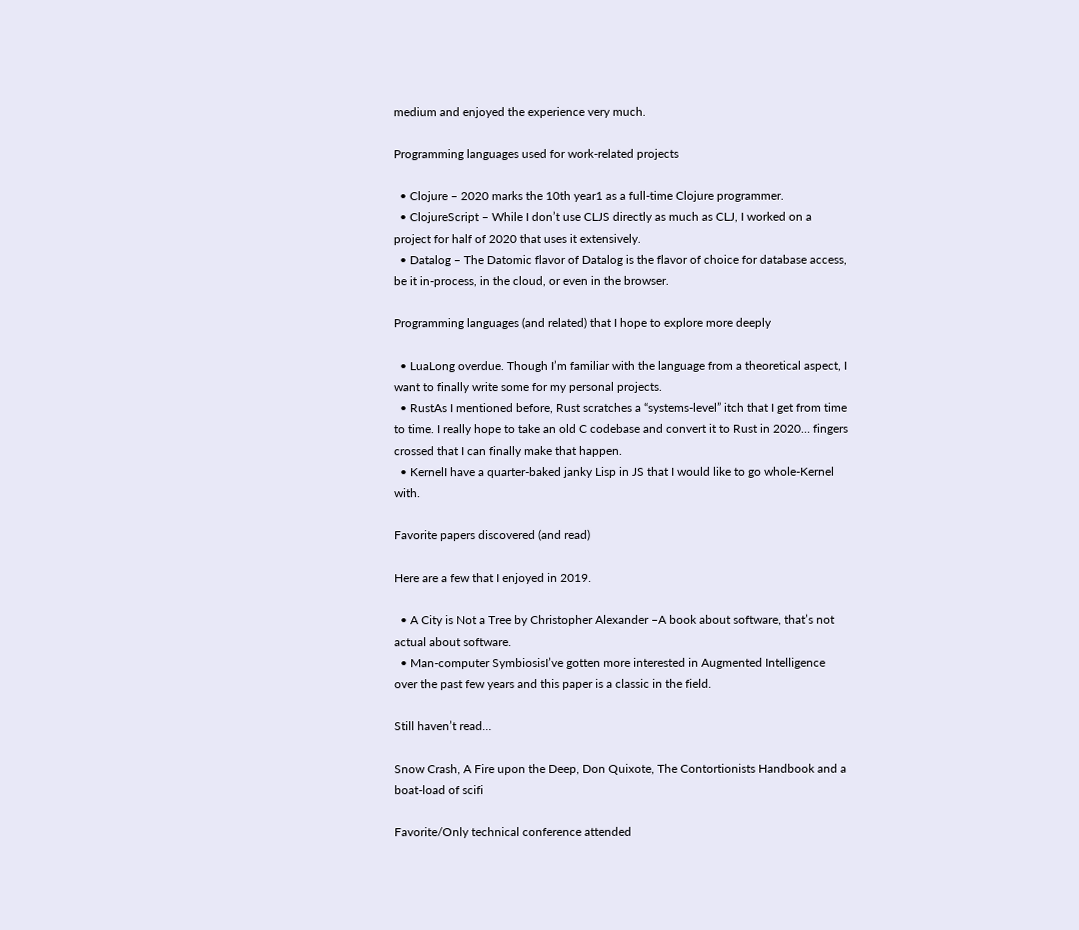medium and enjoyed the experience very much.

Programming languages used for work-related projects

  • Clojure – 2020 marks the 10th year1 as a full-time Clojure programmer.
  • ClojureScript – While I don’t use CLJS directly as much as CLJ, I worked on a project for half of 2020 that uses it extensively.
  • Datalog – The Datomic flavor of Datalog is the flavor of choice for database access, be it in-process, in the cloud, or even in the browser.

Programming languages (and related) that I hope to explore more deeply

  • LuaLong overdue. Though I’m familiar with the language from a theoretical aspect, I want to finally write some for my personal projects.
  • RustAs I mentioned before, Rust scratches a “systems-level” itch that I get from time to time. I really hope to take an old C codebase and convert it to Rust in 2020… fingers crossed that I can finally make that happen.
  • KernelI have a quarter-baked janky Lisp in JS that I would like to go whole-Kernel with.

Favorite papers discovered (and read)

Here are a few that I enjoyed in 2019.

  • A City is Not a Tree by Christopher Alexander –A book about software, that’s not actual about software.
  • Man-computer SymbiosisI’ve gotten more interested in Augmented Intelligence over the past few years and this paper is a classic in the field.

Still haven’t read…

Snow Crash, A Fire upon the Deep, Don Quixote, The Contortionists Handbook and a boat-load of scifi

Favorite/Only technical conference attended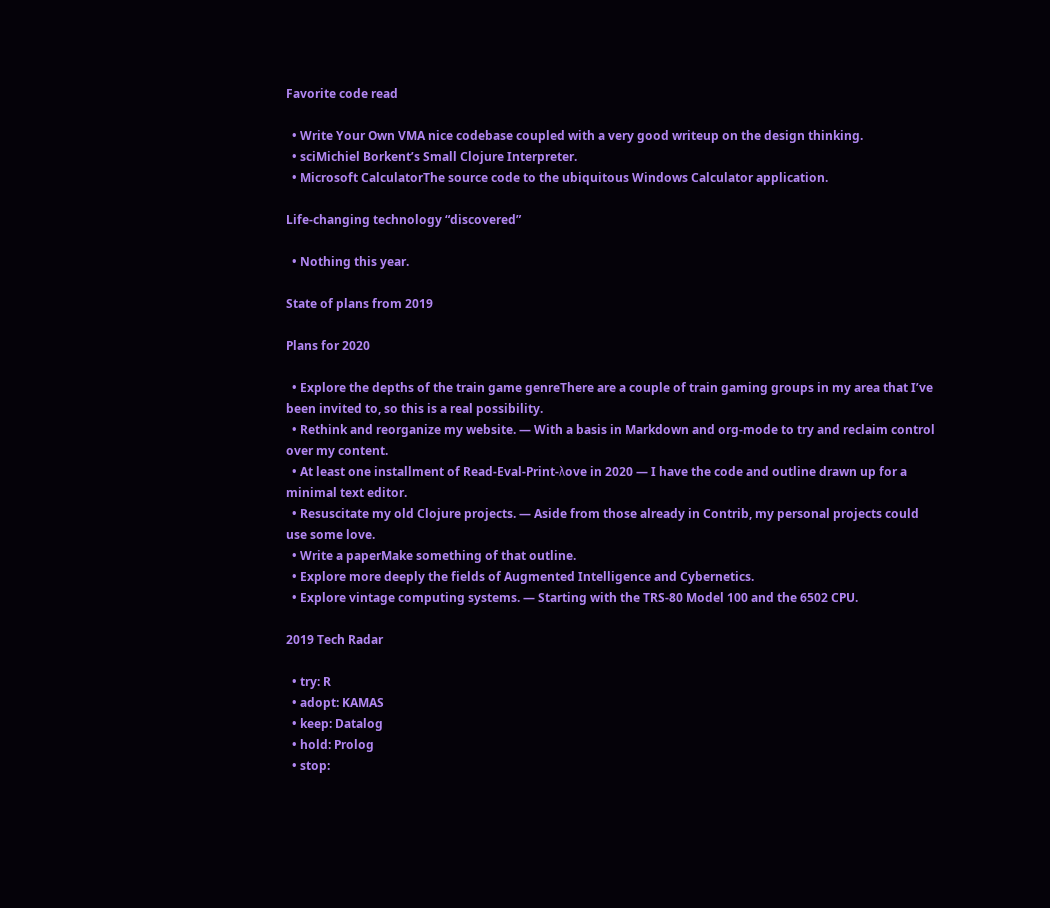Favorite code read

  • Write Your Own VMA nice codebase coupled with a very good writeup on the design thinking.
  • sciMichiel Borkent’s Small Clojure Interpreter.
  • Microsoft CalculatorThe source code to the ubiquitous Windows Calculator application.

Life-changing technology “discovered”

  • Nothing this year.

State of plans from 2019

Plans for 2020

  • Explore the depths of the train game genreThere are a couple of train gaming groups in my area that I’ve been invited to, so this is a real possibility.
  • Rethink and reorganize my website. — With a basis in Markdown and org-mode to try and reclaim control over my content.
  • At least one installment of Read-Eval-Print-λove in 2020 — I have the code and outline drawn up for a minimal text editor.
  • Resuscitate my old Clojure projects. — Aside from those already in Contrib, my personal projects could use some love.
  • Write a paperMake something of that outline.
  • Explore more deeply the fields of Augmented Intelligence and Cybernetics.
  • Explore vintage computing systems. — Starting with the TRS-80 Model 100 and the 6502 CPU.

2019 Tech Radar

  • try: R
  • adopt: KAMAS
  • keep: Datalog
  • hold: Prolog
  • stop: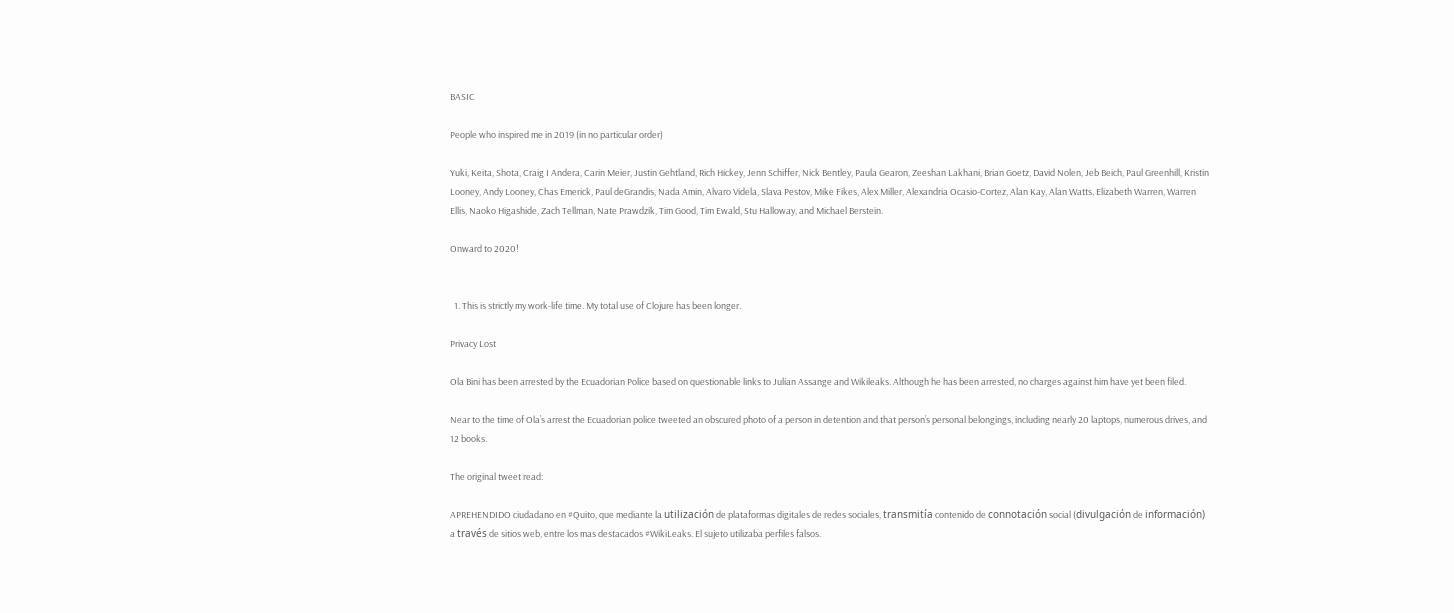BASIC

People who inspired me in 2019 (in no particular order)

Yuki, Keita, Shota, Craig I Andera, Carin Meier, Justin Gehtland, Rich Hickey, Jenn Schiffer, Nick Bentley, Paula Gearon, Zeeshan Lakhani, Brian Goetz, David Nolen, Jeb Beich, Paul Greenhill, Kristin Looney, Andy Looney, Chas Emerick, Paul deGrandis, Nada Amin, Alvaro Videla, Slava Pestov, Mike Fikes, Alex Miller, Alexandria Ocasio-Cortez, Alan Kay, Alan Watts, Elizabeth Warren, Warren Ellis, Naoko Higashide, Zach Tellman, Nate Prawdzik, Tim Good, Tim Ewald, Stu Halloway, and Michael Berstein.

Onward to 2020!


  1. This is strictly my work-life time. My total use of Clojure has been longer.

Privacy Lost

Ola Bini has been arrested by the Ecuadorian Police based on questionable links to Julian Assange and Wikileaks. Although he has been arrested, no charges against him have yet been filed.

Near to the time of Ola’s arrest the Ecuadorian police tweeted an obscured photo of a person in detention and that person’s personal belongings, including nearly 20 laptops, numerous drives, and 12 books.

The original tweet read:

APREHENDIDO ciudadano en #Quito, que mediante la utilización de plataformas digitales de redes sociales, transmitía contenido de connotación social (divulgación de información) a través de sitios web, entre los mas destacados #WikiLeaks. El sujeto utilizaba perfiles falsos.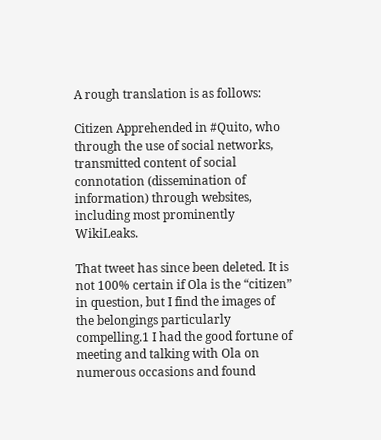A rough translation is as follows:

Citizen Apprehended in #Quito, who through the use of social networks, transmitted content of social connotation (dissemination of information) through websites, including most prominently WikiLeaks.

That tweet has since been deleted. It is not 100% certain if Ola is the “citizen” in question, but I find the images of the belongings particularly compelling.1 I had the good fortune of meeting and talking with Ola on numerous occasions and found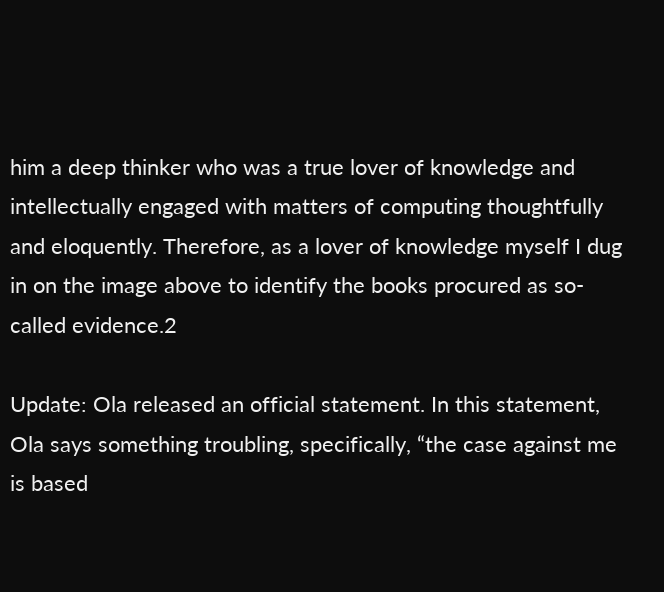him a deep thinker who was a true lover of knowledge and intellectually engaged with matters of computing thoughtfully and eloquently. Therefore, as a lover of knowledge myself I dug in on the image above to identify the books procured as so-called evidence.2

Update: Ola released an official statement. In this statement, Ola says something troubling, specifically, “the case against me is based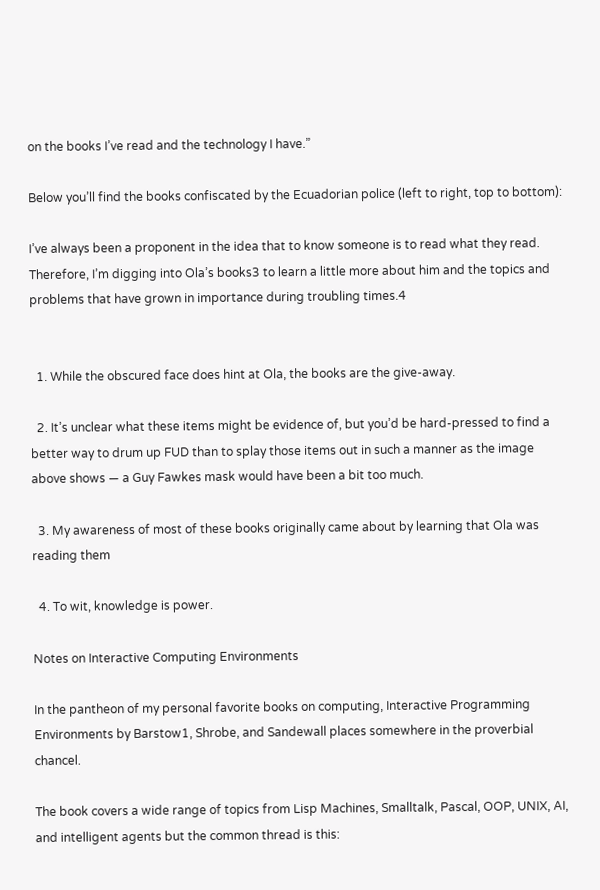on the books I’ve read and the technology I have.”

Below you’ll find the books confiscated by the Ecuadorian police (left to right, top to bottom):

I’ve always been a proponent in the idea that to know someone is to read what they read. Therefore, I’m digging into Ola’s books3 to learn a little more about him and the topics and problems that have grown in importance during troubling times.4


  1. While the obscured face does hint at Ola, the books are the give-away.

  2. It’s unclear what these items might be evidence of, but you’d be hard-pressed to find a better way to drum up FUD than to splay those items out in such a manner as the image above shows — a Guy Fawkes mask would have been a bit too much.

  3. My awareness of most of these books originally came about by learning that Ola was reading them

  4. To wit, knowledge is power.

Notes on Interactive Computing Environments

In the pantheon of my personal favorite books on computing, Interactive Programming Environments by Barstow1, Shrobe, and Sandewall places somewhere in the proverbial chancel.

The book covers a wide range of topics from Lisp Machines, Smalltalk, Pascal, OOP, UNIX, AI, and intelligent agents but the common thread is this: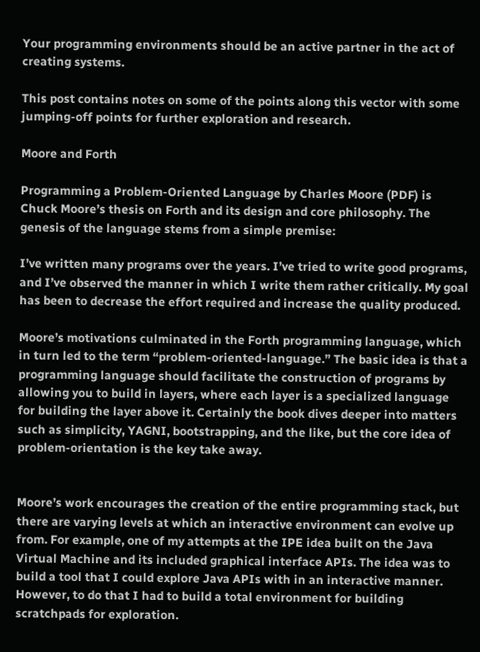Your programming environments should be an active partner in the act of creating systems.

This post contains notes on some of the points along this vector with some jumping-off points for further exploration and research.

Moore and Forth

Programming a Problem-Oriented Language by Charles Moore (PDF) is Chuck Moore’s thesis on Forth and its design and core philosophy. The genesis of the language stems from a simple premise:

I’ve written many programs over the years. I’ve tried to write good programs, and I’ve observed the manner in which I write them rather critically. My goal has been to decrease the effort required and increase the quality produced.

Moore’s motivations culminated in the Forth programming language, which in turn led to the term “problem-oriented-language.” The basic idea is that a programming language should facilitate the construction of programs by allowing you to build in layers, where each layer is a specialized language for building the layer above it. Certainly the book dives deeper into matters such as simplicity, YAGNI, bootstrapping, and the like, but the core idea of problem-orientation is the key take away.


Moore’s work encourages the creation of the entire programming stack, but there are varying levels at which an interactive environment can evolve up from. For example, one of my attempts at the IPE idea built on the Java Virtual Machine and its included graphical interface APIs. The idea was to build a tool that I could explore Java APIs with in an interactive manner. However, to do that I had to build a total environment for building scratchpads for exploration.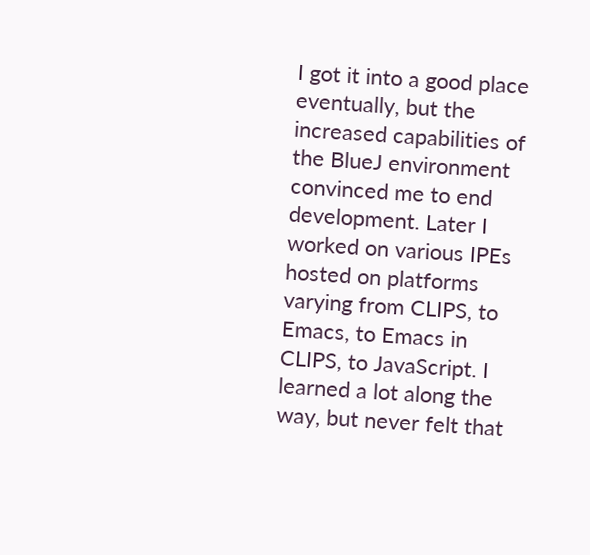I got it into a good place eventually, but the increased capabilities of the BlueJ environment convinced me to end development. Later I worked on various IPEs hosted on platforms varying from CLIPS, to Emacs, to Emacs in CLIPS, to JavaScript. I learned a lot along the way, but never felt that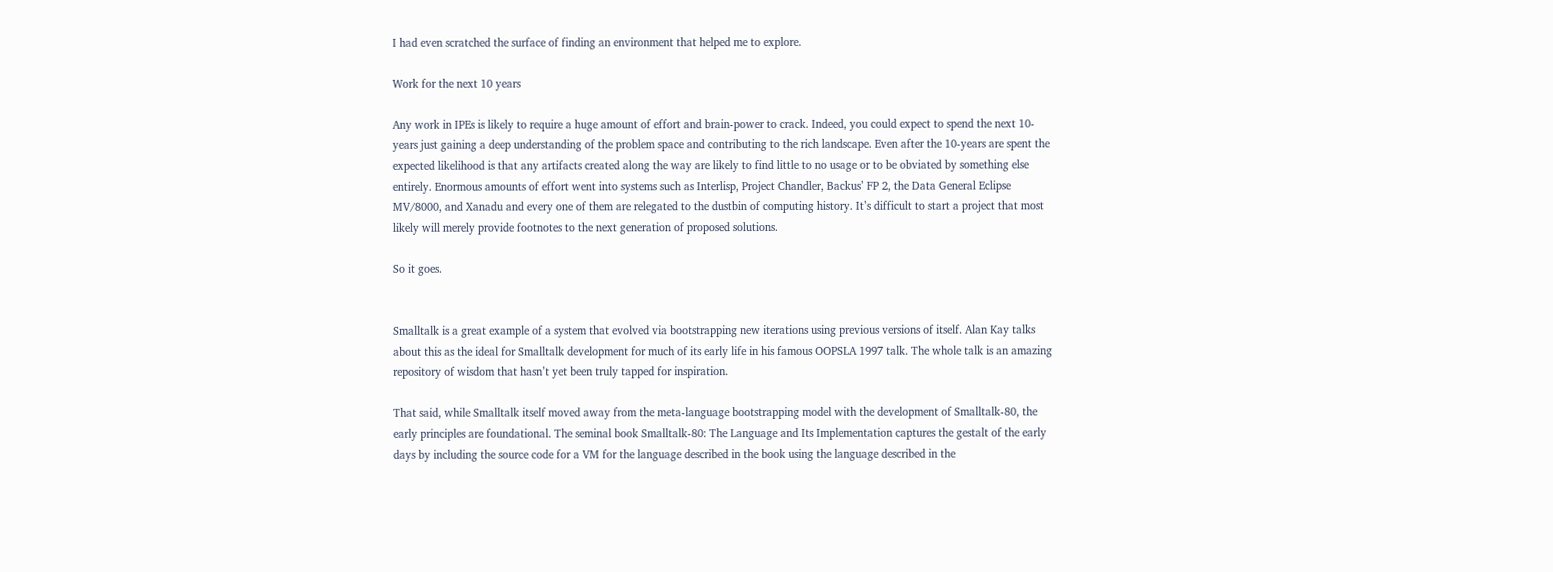I had even scratched the surface of finding an environment that helped me to explore.

Work for the next 10 years

Any work in IPEs is likely to require a huge amount of effort and brain-power to crack. Indeed, you could expect to spend the next 10-years just gaining a deep understanding of the problem space and contributing to the rich landscape. Even after the 10-years are spent the expected likelihood is that any artifacts created along the way are likely to find little to no usage or to be obviated by something else entirely. Enormous amounts of effort went into systems such as Interlisp, Project Chandler, Backus’ FP 2, the Data General Eclipse MV/8000, and Xanadu and every one of them are relegated to the dustbin of computing history. It’s difficult to start a project that most likely will merely provide footnotes to the next generation of proposed solutions.

So it goes.


Smalltalk is a great example of a system that evolved via bootstrapping new iterations using previous versions of itself. Alan Kay talks about this as the ideal for Smalltalk development for much of its early life in his famous OOPSLA 1997 talk. The whole talk is an amazing repository of wisdom that hasn’t yet been truly tapped for inspiration.

That said, while Smalltalk itself moved away from the meta-language bootstrapping model with the development of Smalltalk-80, the early principles are foundational. The seminal book Smalltalk-80: The Language and Its Implementation captures the gestalt of the early days by including the source code for a VM for the language described in the book using the language described in the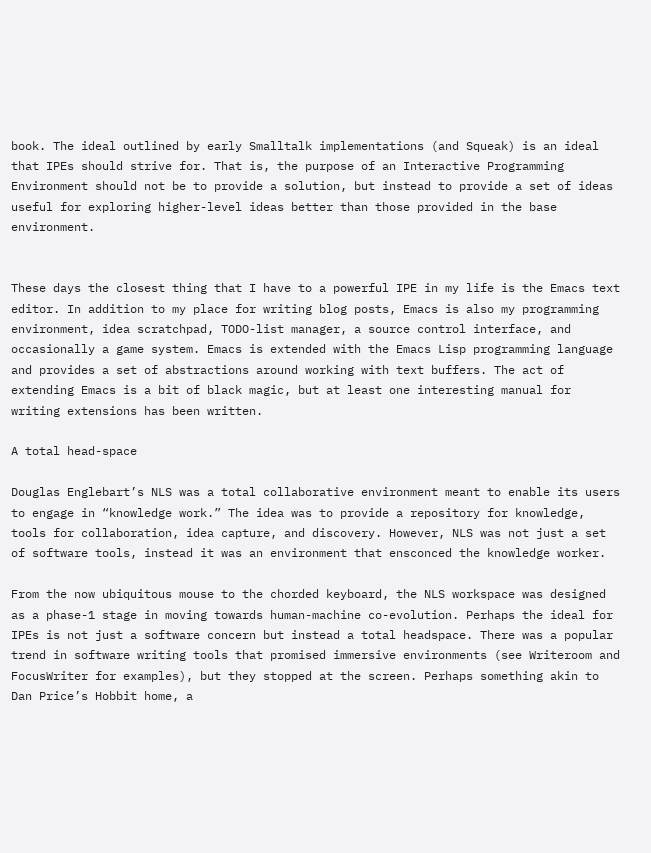book. The ideal outlined by early Smalltalk implementations (and Squeak) is an ideal that IPEs should strive for. That is, the purpose of an Interactive Programming Environment should not be to provide a solution, but instead to provide a set of ideas useful for exploring higher-level ideas better than those provided in the base environment.


These days the closest thing that I have to a powerful IPE in my life is the Emacs text editor. In addition to my place for writing blog posts, Emacs is also my programming environment, idea scratchpad, TODO-list manager, a source control interface, and occasionally a game system. Emacs is extended with the Emacs Lisp programming language and provides a set of abstractions around working with text buffers. The act of extending Emacs is a bit of black magic, but at least one interesting manual for writing extensions has been written.

A total head-space

Douglas Englebart’s NLS was a total collaborative environment meant to enable its users to engage in “knowledge work.” The idea was to provide a repository for knowledge, tools for collaboration, idea capture, and discovery. However, NLS was not just a set of software tools, instead it was an environment that ensconced the knowledge worker.

From the now ubiquitous mouse to the chorded keyboard, the NLS workspace was designed as a phase-1 stage in moving towards human-machine co-evolution. Perhaps the ideal for IPEs is not just a software concern but instead a total headspace. There was a popular trend in software writing tools that promised immersive environments (see Writeroom and FocusWriter for examples), but they stopped at the screen. Perhaps something akin to Dan Price’s Hobbit home, a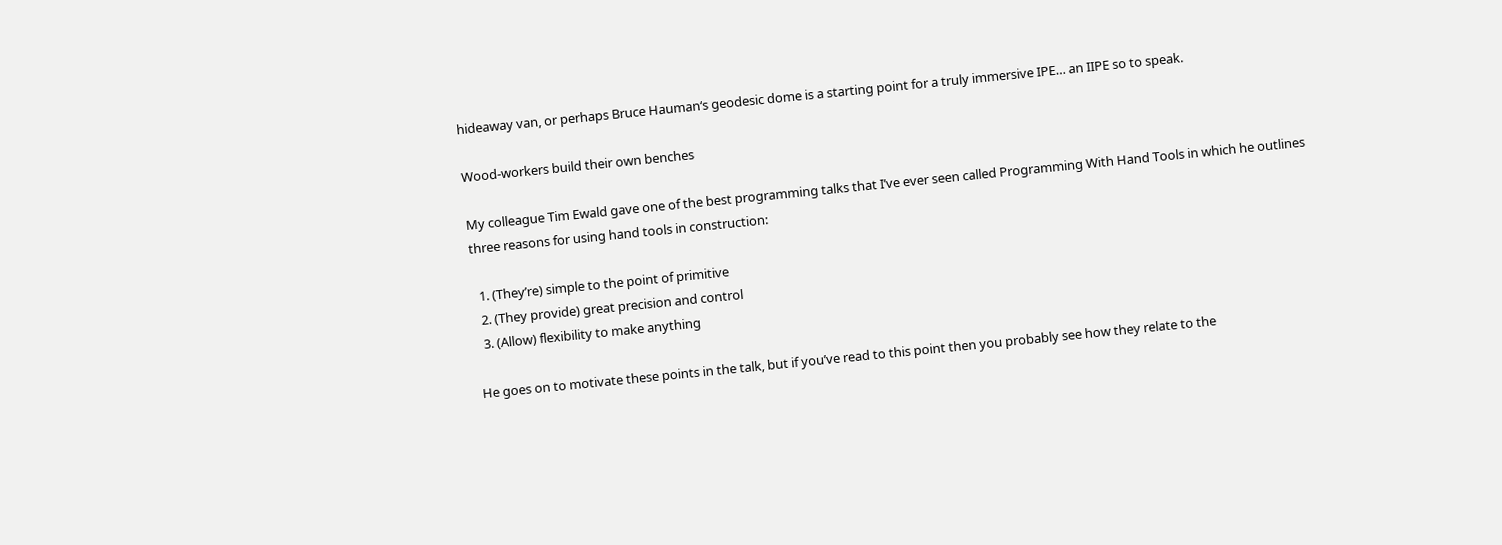hideaway van, or perhaps Bruce Hauman‘s geodesic dome is a starting point for a truly immersive IPE… an IIPE so to speak.

Wood-workers build their own benches

My colleague Tim Ewald gave one of the best programming talks that I’ve ever seen called Programming With Hand Tools in which he outlines three reasons for using hand tools in construction:

  1. (They’re) simple to the point of primitive
  2. (They provide) great precision and control
  3. (Allow) flexibility to make anything

He goes on to motivate these points in the talk, but if you’ve read to this point then you probably see how they relate to the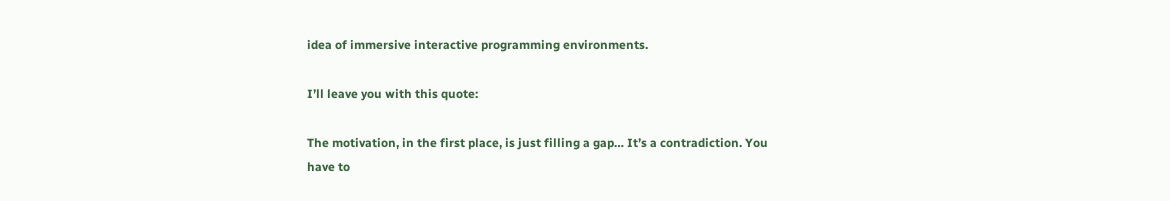idea of immersive interactive programming environments.

I’ll leave you with this quote:

The motivation, in the first place, is just filling a gap… It’s a contradiction. You have to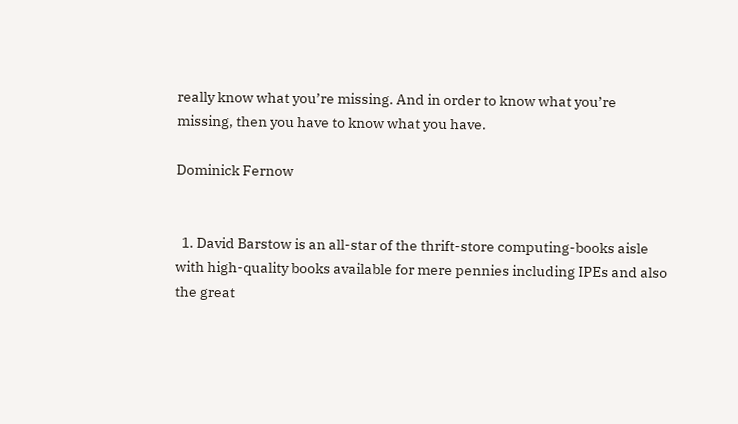really know what you’re missing. And in order to know what you’re missing, then you have to know what you have.

Dominick Fernow


  1. David Barstow is an all-star of the thrift-store computing-books aisle with high-quality books available for mere pennies including IPEs and also the great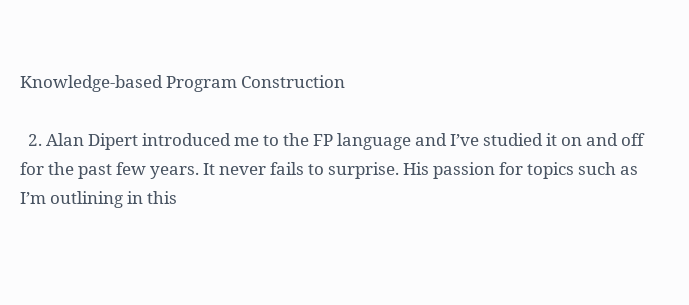Knowledge-based Program Construction

  2. Alan Dipert introduced me to the FP language and I’ve studied it on and off for the past few years. It never fails to surprise. His passion for topics such as I’m outlining in this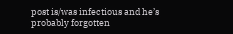post is/was infectious and he’s probably forgotten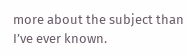more about the subject than I’ve ever known.